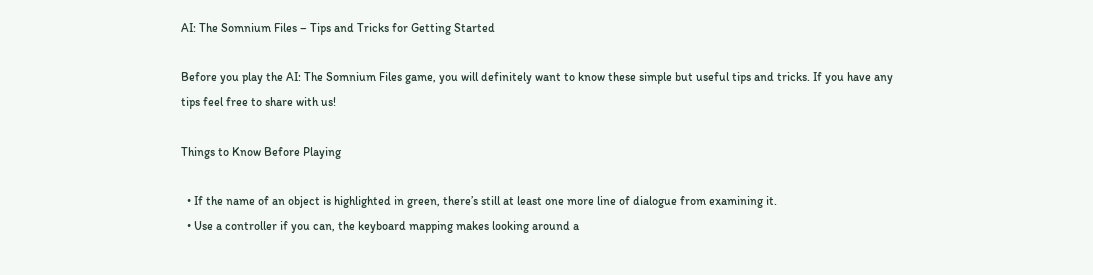AI: The Somnium Files – Tips and Tricks for Getting Started

Before you play the AI: The Somnium Files game, you will definitely want to know these simple but useful tips and tricks. If you have any tips feel free to share with us!

Things to Know Before Playing

  • If the name of an object is highlighted in green, there’s still at least one more line of dialogue from examining it.
  • Use a controller if you can, the keyboard mapping makes looking around a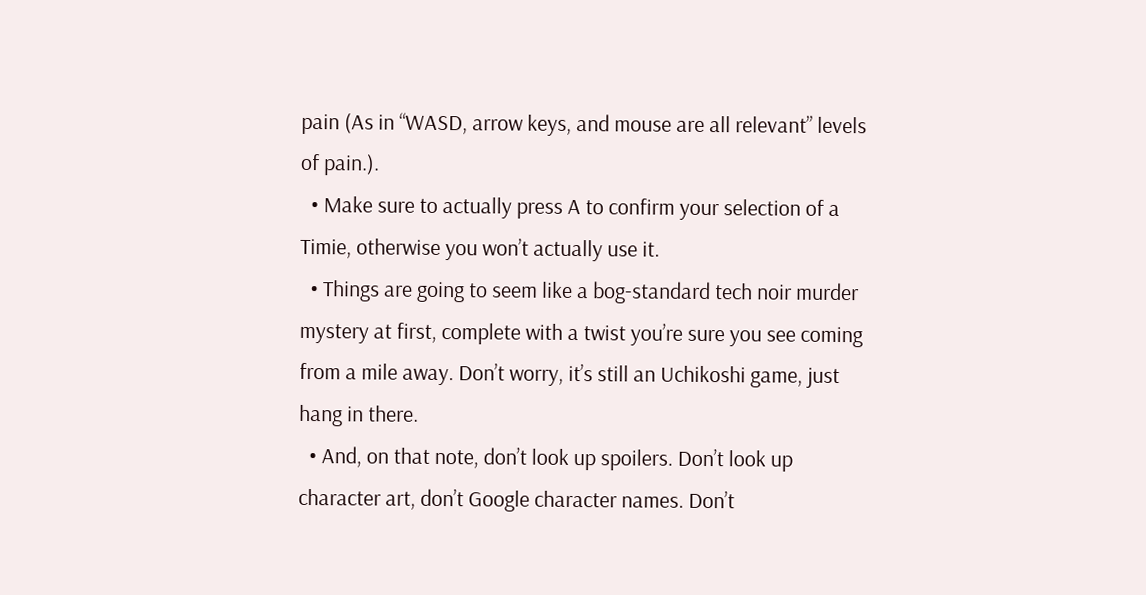pain (As in “WASD, arrow keys, and mouse are all relevant” levels of pain.).
  • Make sure to actually press A to confirm your selection of a Timie, otherwise you won’t actually use it.
  • Things are going to seem like a bog-standard tech noir murder mystery at first, complete with a twist you’re sure you see coming from a mile away. Don’t worry, it’s still an Uchikoshi game, just hang in there.
  • And, on that note, don’t look up spoilers. Don’t look up character art, don’t Google character names. Don’t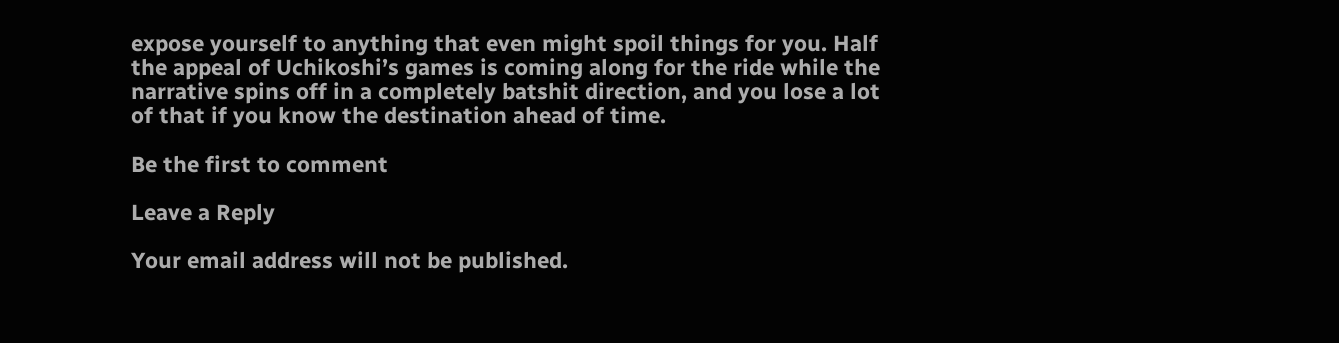expose yourself to anything that even might spoil things for you. Half the appeal of Uchikoshi’s games is coming along for the ride while the narrative spins off in a completely batshit direction, and you lose a lot of that if you know the destination ahead of time.

Be the first to comment

Leave a Reply

Your email address will not be published.